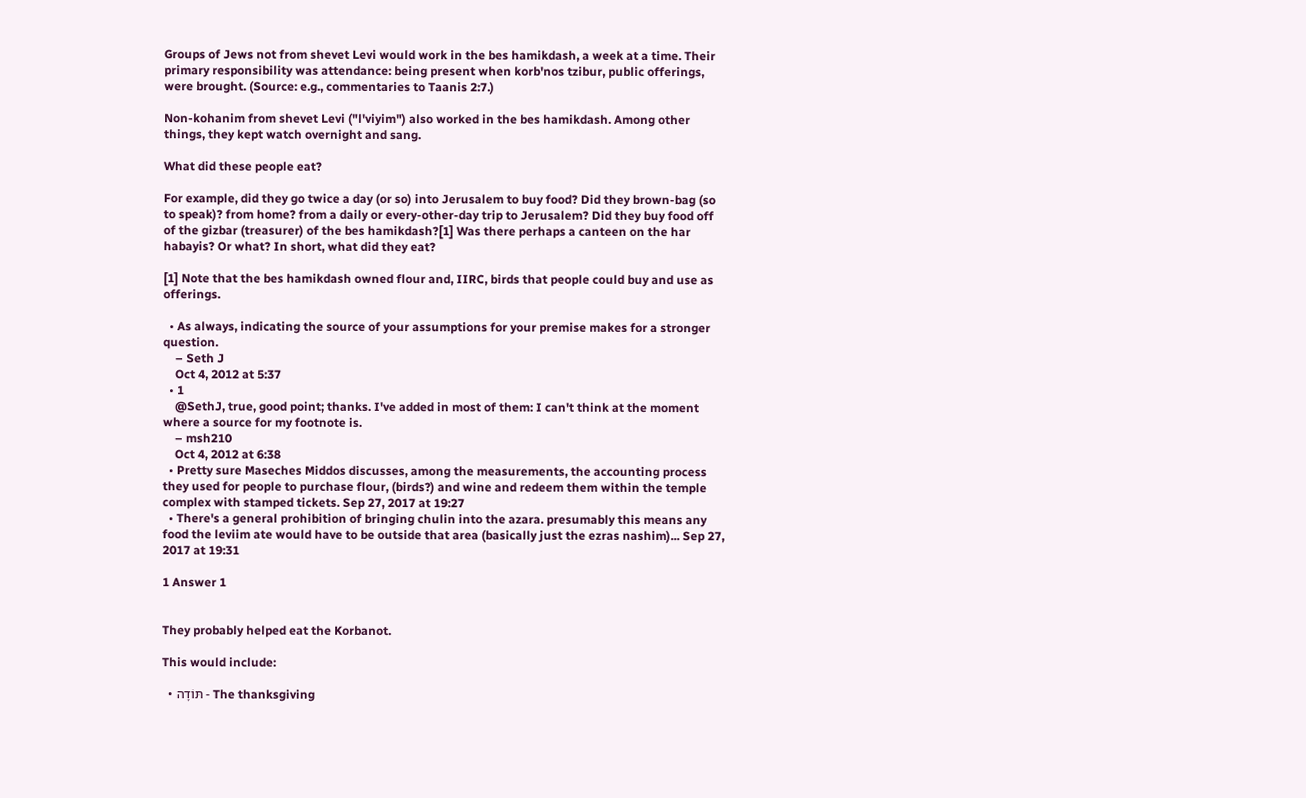Groups of Jews not from shevet Levi would work in the bes hamikdash, a week at a time. Their primary responsibility was attendance: being present when korb'nos tzibur, public offerings, were brought. (Source: e.g., commentaries to Taanis 2:7.)

Non-kohanim from shevet Levi ("l'viyim") also worked in the bes hamikdash. Among other things, they kept watch overnight and sang.

What did these people eat?

For example, did they go twice a day (or so) into Jerusalem to buy food? Did they brown-bag (so to speak)? from home? from a daily or every-other-day trip to Jerusalem? Did they buy food off of the gizbar (treasurer) of the bes hamikdash?[1] Was there perhaps a canteen on the har habayis? Or what? In short, what did they eat?

[1] Note that the bes hamikdash owned flour and, IIRC, birds that people could buy and use as offerings.

  • As always, indicating the source of your assumptions for your premise makes for a stronger question.
    – Seth J
    Oct 4, 2012 at 5:37
  • 1
    @SethJ, true, good point; thanks. I've added in most of them: I can't think at the moment where a source for my footnote is.
    – msh210
    Oct 4, 2012 at 6:38
  • Pretty sure Maseches Middos discusses, among the measurements, the accounting process they used for people to purchase flour, (birds?) and wine and redeem them within the temple complex with stamped tickets. Sep 27, 2017 at 19:27
  • There's a general prohibition of bringing chulin into the azara. presumably this means any food the leviim ate would have to be outside that area (basically just the ezras nashim)... Sep 27, 2017 at 19:31

1 Answer 1


They probably helped eat the Korbanot.

This would include:

  • תּוֹדָה - The thanksgiving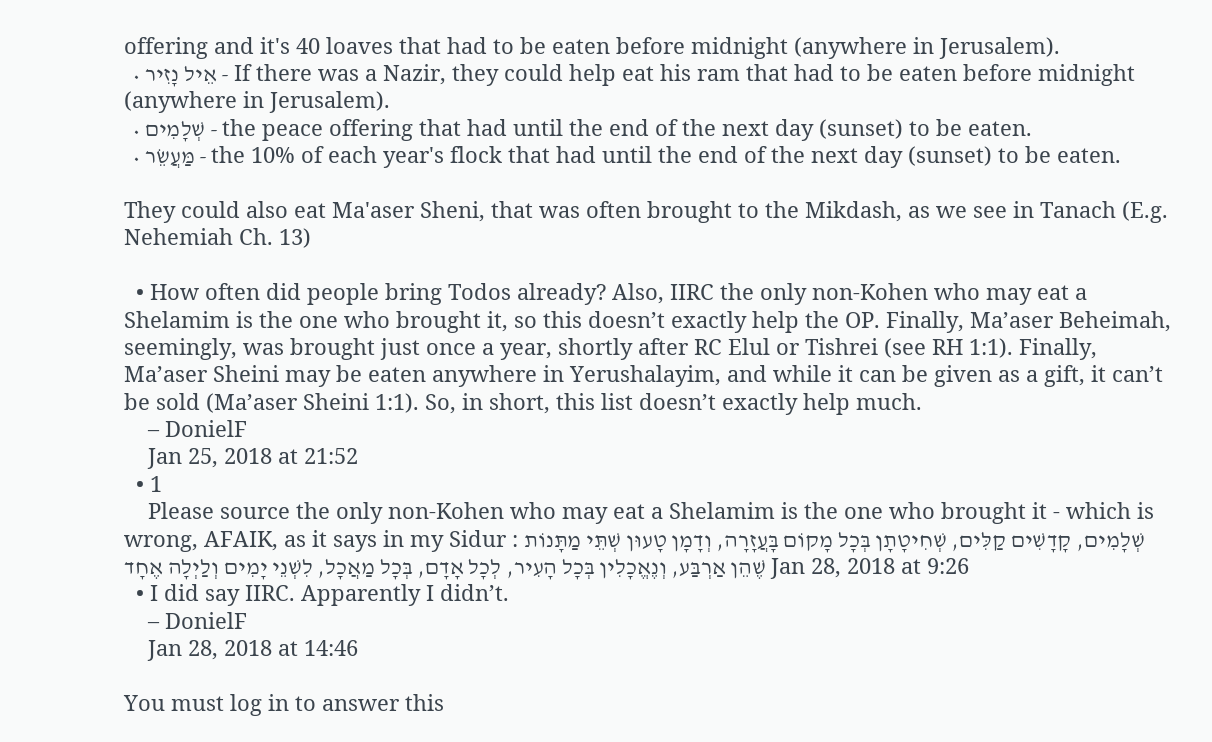offering and it's 40 loaves that had to be eaten before midnight (anywhere in Jerusalem).
  • אֵיל נָזִיר - If there was a Nazir, they could help eat his ram that had to be eaten before midnight (anywhere in Jerusalem).
  • שְׁלָמִים - the peace offering that had until the end of the next day (sunset) to be eaten.
  • מַּעֲשֵׂר - the 10% of each year's flock that had until the end of the next day (sunset) to be eaten.

They could also eat Ma'aser Sheni, that was often brought to the Mikdash, as we see in Tanach (E.g. Nehemiah Ch. 13)

  • How often did people bring Todos already? Also, IIRC the only non-Kohen who may eat a Shelamim is the one who brought it, so this doesn’t exactly help the OP. Finally, Ma’aser Beheimah, seemingly, was brought just once a year, shortly after RC Elul or Tishrei (see RH 1:1). Finally, Ma’aser Sheini may be eaten anywhere in Yerushalayim, and while it can be given as a gift, it can’t be sold (Ma’aser Sheini 1:1). So, in short, this list doesn’t exactly help much.
    – DonielF
    Jan 25, 2018 at 21:52
  • 1
    Please source the only non-Kohen who may eat a Shelamim is the one who brought it - which is wrong, AFAIK, as it says in my Sidur : שְׁלָמִים, קָדָשִׁים קַלִּים, שְׁחִיטָתָן בְּכָל מָקוֹם בָּעֲזָרָה, וְדָמָן טָעוּן שְׁתֵּי מַתָּנוֹת שֶׁהֵן אַרְבַּע, וְנֶאֱכָלִין בְּכָל הָעִיר, לְכָל אָדָם, בְּכָל מַאֲכָל, לִשְׁנֵי יָמִים וְלַיְלָה אֶחָד Jan 28, 2018 at 9:26
  • I did say IIRC. Apparently I didn’t.
    – DonielF
    Jan 28, 2018 at 14:46

You must log in to answer this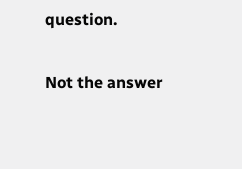question.

Not the answer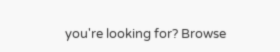you're looking for? Browse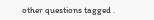other questions tagged .